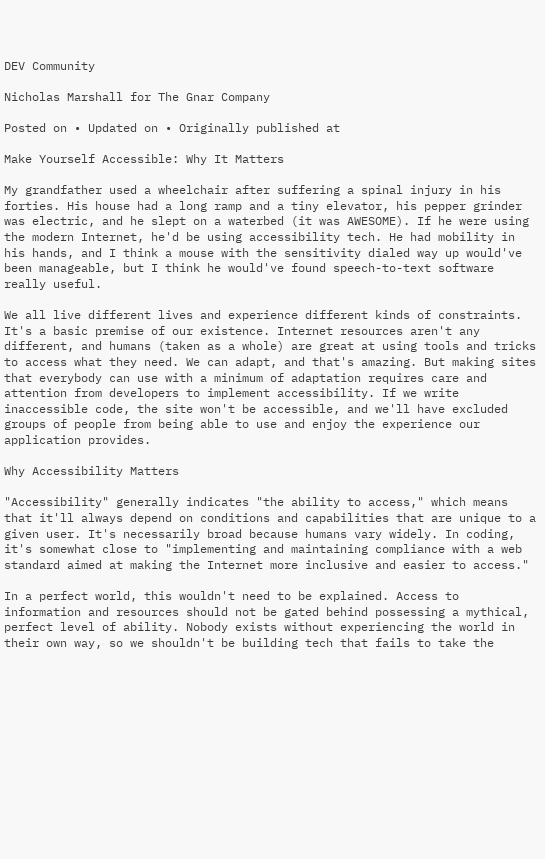DEV Community

Nicholas Marshall for The Gnar Company

Posted on • Updated on • Originally published at

Make Yourself Accessible: Why It Matters

My grandfather used a wheelchair after suffering a spinal injury in his forties. His house had a long ramp and a tiny elevator, his pepper grinder was electric, and he slept on a waterbed (it was AWESOME). If he were using the modern Internet, he'd be using accessibility tech. He had mobility in his hands, and I think a mouse with the sensitivity dialed way up would've been manageable, but I think he would've found speech-to-text software really useful.

We all live different lives and experience different kinds of constraints. It's a basic premise of our existence. Internet resources aren't any different, and humans (taken as a whole) are great at using tools and tricks to access what they need. We can adapt, and that's amazing. But making sites that everybody can use with a minimum of adaptation requires care and attention from developers to implement accessibility. If we write inaccessible code, the site won't be accessible, and we'll have excluded groups of people from being able to use and enjoy the experience our application provides.

Why Accessibility Matters

"Accessibility" generally indicates "the ability to access," which means that it'll always depend on conditions and capabilities that are unique to a given user. It's necessarily broad because humans vary widely. In coding, it's somewhat close to "implementing and maintaining compliance with a web standard aimed at making the Internet more inclusive and easier to access."

In a perfect world, this wouldn't need to be explained. Access to information and resources should not be gated behind possessing a mythical, perfect level of ability. Nobody exists without experiencing the world in their own way, so we shouldn't be building tech that fails to take the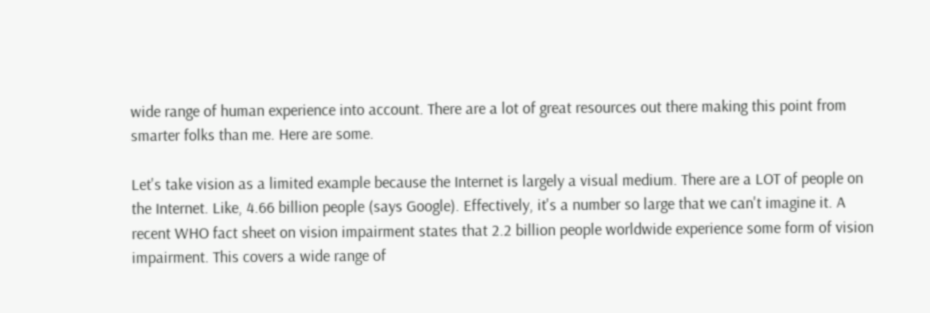wide range of human experience into account. There are a lot of great resources out there making this point from smarter folks than me. Here are some.

Let's take vision as a limited example because the Internet is largely a visual medium. There are a LOT of people on the Internet. Like, 4.66 billion people (says Google). Effectively, it's a number so large that we can't imagine it. A recent WHO fact sheet on vision impairment states that 2.2 billion people worldwide experience some form of vision impairment. This covers a wide range of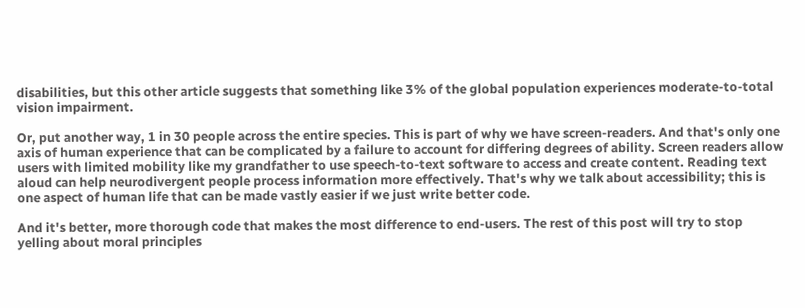disabilities, but this other article suggests that something like 3% of the global population experiences moderate-to-total vision impairment.

Or, put another way, 1 in 30 people across the entire species. This is part of why we have screen-readers. And that's only one axis of human experience that can be complicated by a failure to account for differing degrees of ability. Screen readers allow users with limited mobility like my grandfather to use speech-to-text software to access and create content. Reading text aloud can help neurodivergent people process information more effectively. That's why we talk about accessibility; this is one aspect of human life that can be made vastly easier if we just write better code.

And it's better, more thorough code that makes the most difference to end-users. The rest of this post will try to stop yelling about moral principles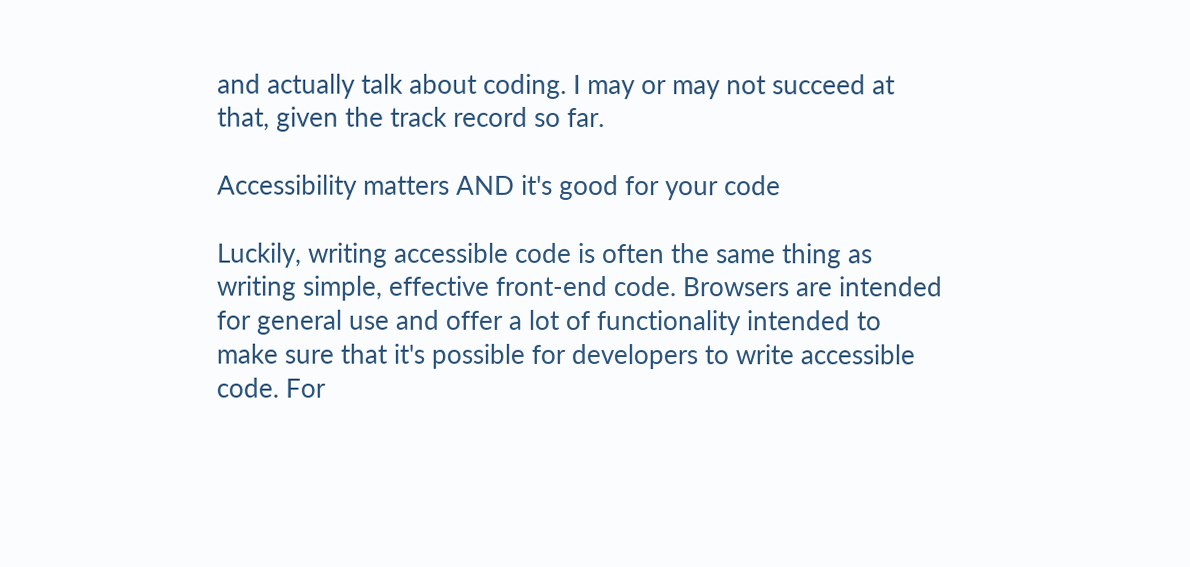and actually talk about coding. I may or may not succeed at that, given the track record so far.

Accessibility matters AND it's good for your code

Luckily, writing accessible code is often the same thing as writing simple, effective front-end code. Browsers are intended for general use and offer a lot of functionality intended to make sure that it's possible for developers to write accessible code. For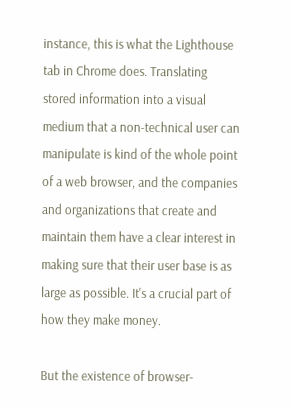instance, this is what the Lighthouse tab in Chrome does. Translating stored information into a visual medium that a non-technical user can manipulate is kind of the whole point of a web browser, and the companies and organizations that create and maintain them have a clear interest in making sure that their user base is as large as possible. It's a crucial part of how they make money.

But the existence of browser-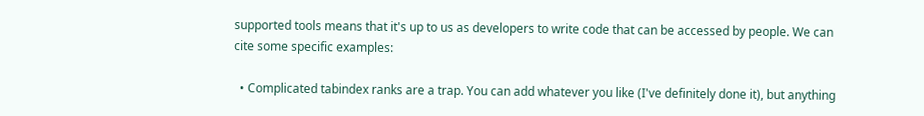supported tools means that it's up to us as developers to write code that can be accessed by people. We can cite some specific examples:

  • Complicated tabindex ranks are a trap. You can add whatever you like (I've definitely done it), but anything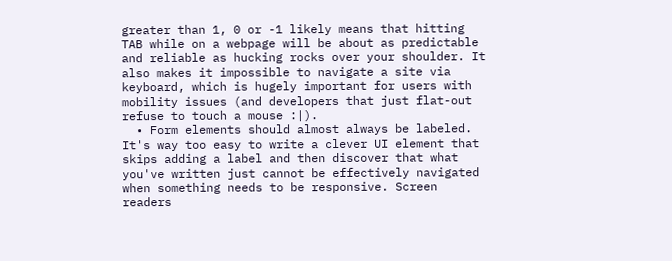greater than 1, 0 or -1 likely means that hitting TAB while on a webpage will be about as predictable and reliable as hucking rocks over your shoulder. It also makes it impossible to navigate a site via keyboard, which is hugely important for users with mobility issues (and developers that just flat-out refuse to touch a mouse :|).
  • Form elements should almost always be labeled. It's way too easy to write a clever UI element that skips adding a label and then discover that what you've written just cannot be effectively navigated when something needs to be responsive. Screen readers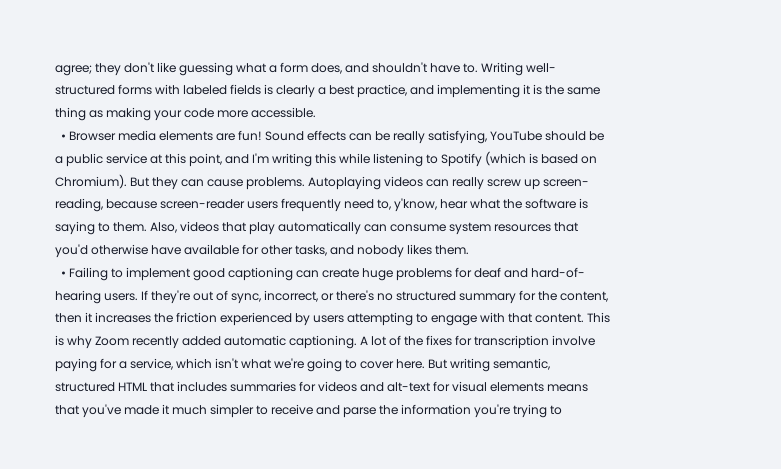agree; they don't like guessing what a form does, and shouldn't have to. Writing well-structured forms with labeled fields is clearly a best practice, and implementing it is the same thing as making your code more accessible.
  • Browser media elements are fun! Sound effects can be really satisfying, YouTube should be a public service at this point, and I'm writing this while listening to Spotify (which is based on Chromium). But they can cause problems. Autoplaying videos can really screw up screen-reading, because screen-reader users frequently need to, y'know, hear what the software is saying to them. Also, videos that play automatically can consume system resources that you'd otherwise have available for other tasks, and nobody likes them.
  • Failing to implement good captioning can create huge problems for deaf and hard-of-hearing users. If they're out of sync, incorrect, or there's no structured summary for the content, then it increases the friction experienced by users attempting to engage with that content. This is why Zoom recently added automatic captioning. A lot of the fixes for transcription involve paying for a service, which isn't what we're going to cover here. But writing semantic, structured HTML that includes summaries for videos and alt-text for visual elements means that you've made it much simpler to receive and parse the information you're trying to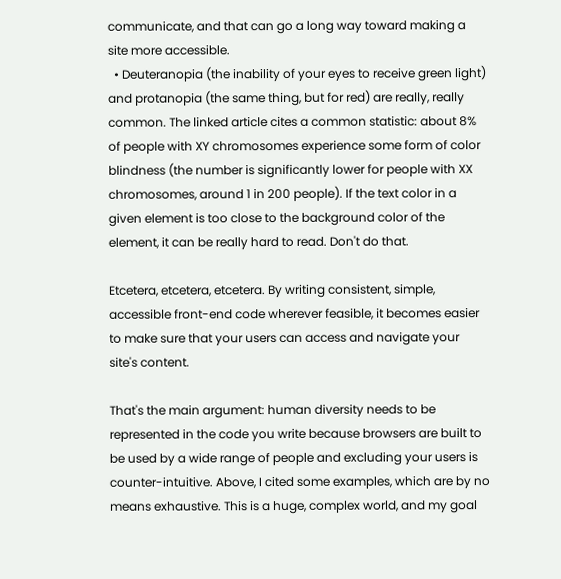communicate, and that can go a long way toward making a site more accessible.
  • Deuteranopia (the inability of your eyes to receive green light) and protanopia (the same thing, but for red) are really, really common. The linked article cites a common statistic: about 8% of people with XY chromosomes experience some form of color blindness (the number is significantly lower for people with XX chromosomes, around 1 in 200 people). If the text color in a given element is too close to the background color of the element, it can be really hard to read. Don't do that.

Etcetera, etcetera, etcetera. By writing consistent, simple, accessible front-end code wherever feasible, it becomes easier to make sure that your users can access and navigate your site's content.

That's the main argument: human diversity needs to be represented in the code you write because browsers are built to be used by a wide range of people and excluding your users is counter-intuitive. Above, I cited some examples, which are by no means exhaustive. This is a huge, complex world, and my goal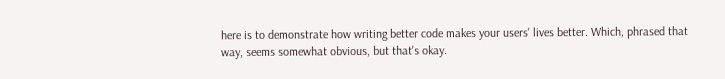here is to demonstrate how writing better code makes your users' lives better. Which, phrased that way, seems somewhat obvious, but that's okay.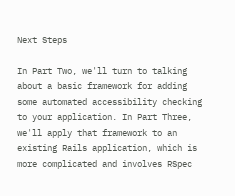Next Steps

In Part Two, we'll turn to talking about a basic framework for adding some automated accessibility checking to your application. In Part Three, we'll apply that framework to an existing Rails application, which is more complicated and involves RSpec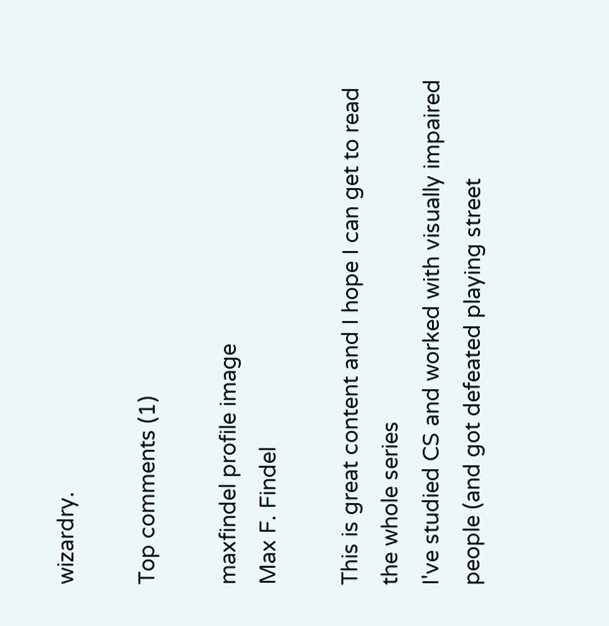wizardry.

Top comments (1)

maxfindel profile image
Max F. Findel

This is great content and I hope I can get to read the whole series
I've studied CS and worked with visually impaired people (and got defeated playing street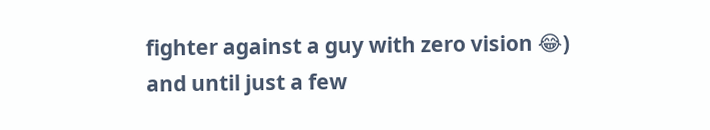fighter against a guy with zero vision 😂) and until just a few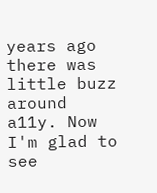years ago there was little buzz around a11y. Now I'm glad to see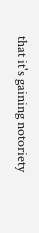that it's gaining notoriety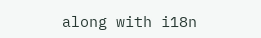along with i18n